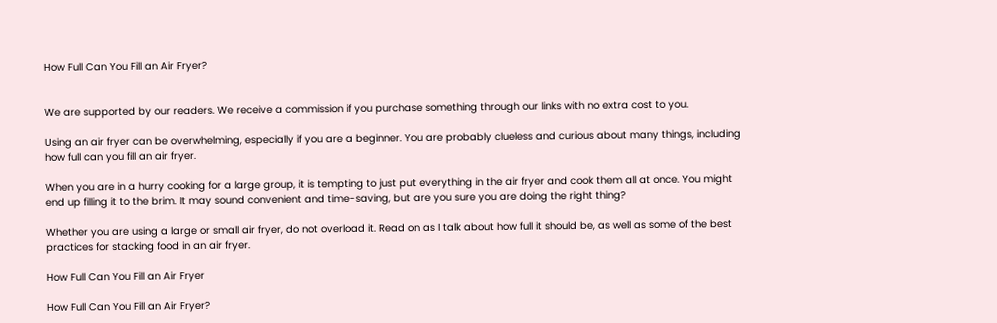How Full Can You Fill an Air Fryer?


We are supported by our readers. We receive a commission if you purchase something through our links with no extra cost to you.

Using an air fryer can be overwhelming, especially if you are a beginner. You are probably clueless and curious about many things, including how full can you fill an air fryer.

When you are in a hurry cooking for a large group, it is tempting to just put everything in the air fryer and cook them all at once. You might end up filling it to the brim. It may sound convenient and time-saving, but are you sure you are doing the right thing?

Whether you are using a large or small air fryer, do not overload it. Read on as I talk about how full it should be, as well as some of the best practices for stacking food in an air fryer.

How Full Can You Fill an Air Fryer

How Full Can You Fill an Air Fryer?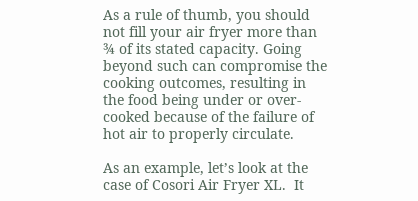As a rule of thumb, you should not fill your air fryer more than ¾ of its stated capacity. Going beyond such can compromise the cooking outcomes, resulting in the food being under or over-cooked because of the failure of hot air to properly circulate.

As an example, let’s look at the case of Cosori Air Fryer XL.  It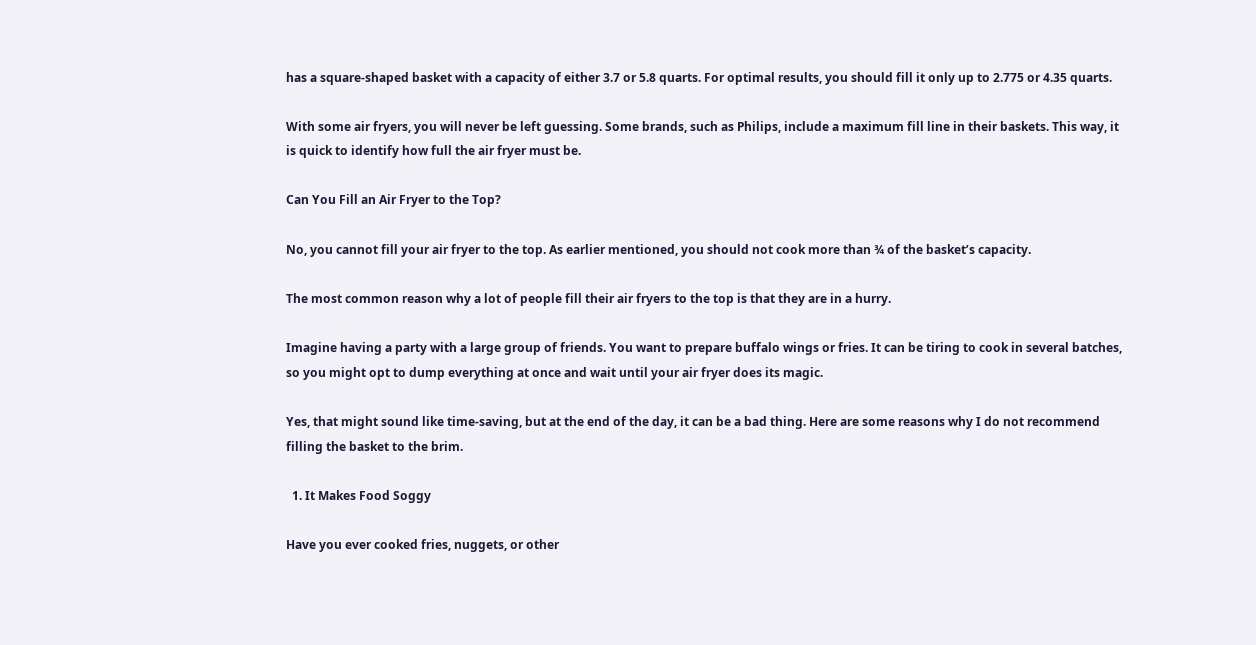has a square-shaped basket with a capacity of either 3.7 or 5.8 quarts. For optimal results, you should fill it only up to 2.775 or 4.35 quarts.

With some air fryers, you will never be left guessing. Some brands, such as Philips, include a maximum fill line in their baskets. This way, it is quick to identify how full the air fryer must be.

Can You Fill an Air Fryer to the Top?

No, you cannot fill your air fryer to the top. As earlier mentioned, you should not cook more than ¾ of the basket’s capacity.

The most common reason why a lot of people fill their air fryers to the top is that they are in a hurry.

Imagine having a party with a large group of friends. You want to prepare buffalo wings or fries. It can be tiring to cook in several batches, so you might opt to dump everything at once and wait until your air fryer does its magic.

Yes, that might sound like time-saving, but at the end of the day, it can be a bad thing. Here are some reasons why I do not recommend filling the basket to the brim.

  1. It Makes Food Soggy

Have you ever cooked fries, nuggets, or other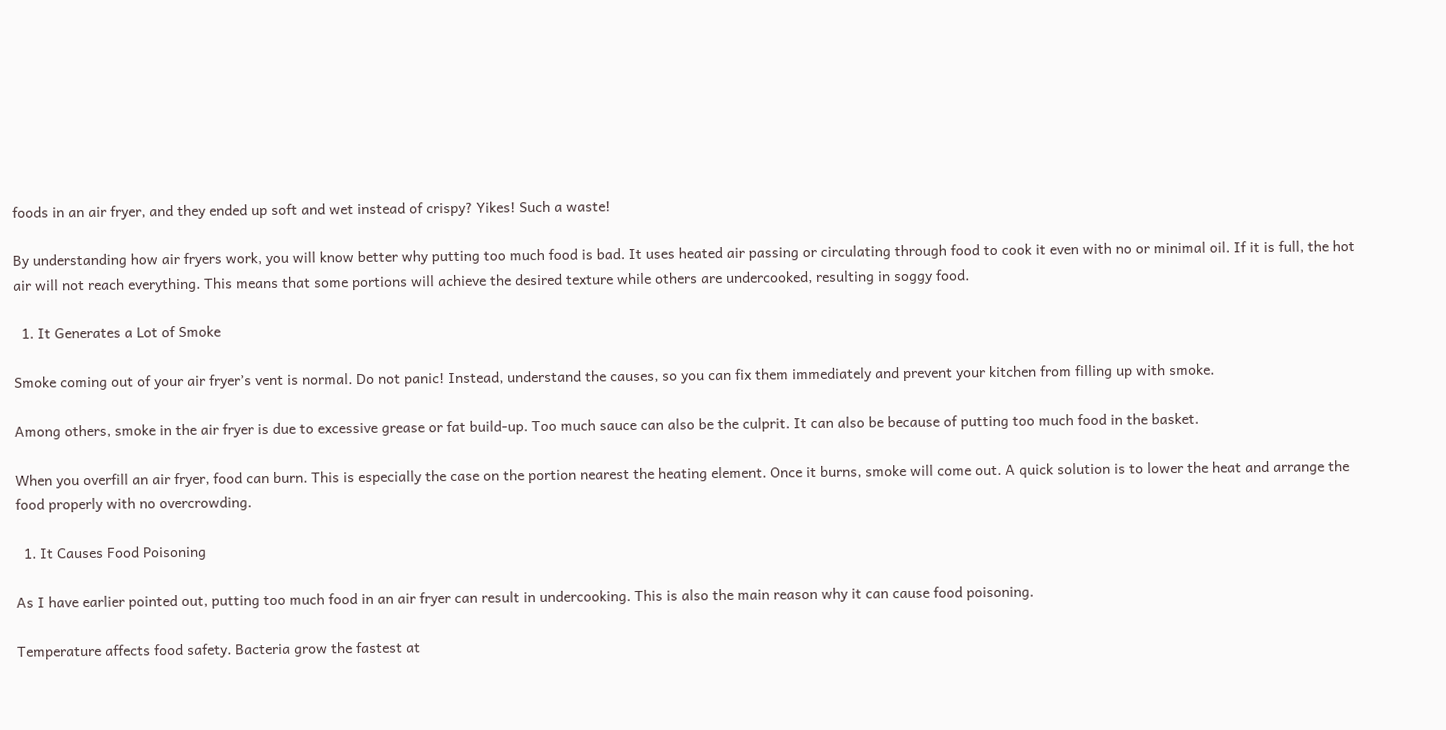foods in an air fryer, and they ended up soft and wet instead of crispy? Yikes! Such a waste!

By understanding how air fryers work, you will know better why putting too much food is bad. It uses heated air passing or circulating through food to cook it even with no or minimal oil. If it is full, the hot air will not reach everything. This means that some portions will achieve the desired texture while others are undercooked, resulting in soggy food.

  1. It Generates a Lot of Smoke

Smoke coming out of your air fryer’s vent is normal. Do not panic! Instead, understand the causes, so you can fix them immediately and prevent your kitchen from filling up with smoke.

Among others, smoke in the air fryer is due to excessive grease or fat build-up. Too much sauce can also be the culprit. It can also be because of putting too much food in the basket.

When you overfill an air fryer, food can burn. This is especially the case on the portion nearest the heating element. Once it burns, smoke will come out. A quick solution is to lower the heat and arrange the food properly with no overcrowding.

  1. It Causes Food Poisoning

As I have earlier pointed out, putting too much food in an air fryer can result in undercooking. This is also the main reason why it can cause food poisoning.

Temperature affects food safety. Bacteria grow the fastest at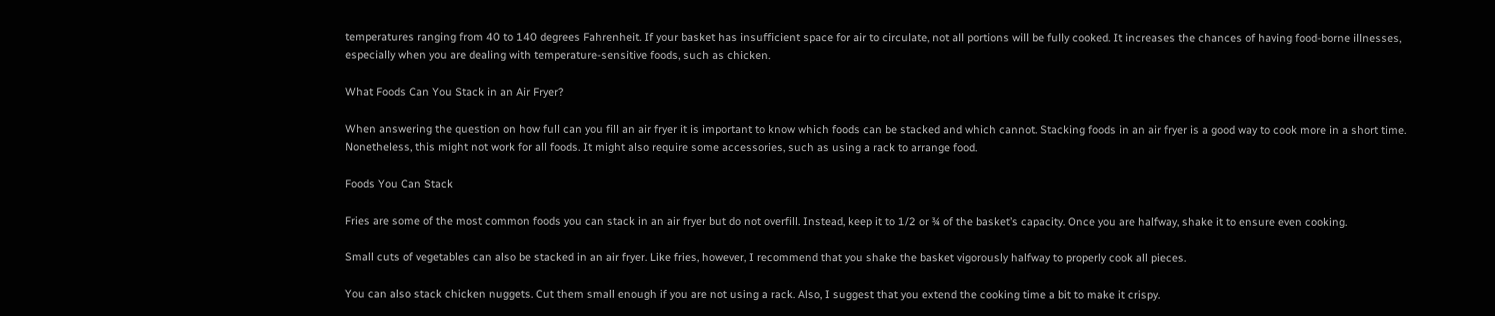temperatures ranging from 40 to 140 degrees Fahrenheit. If your basket has insufficient space for air to circulate, not all portions will be fully cooked. It increases the chances of having food-borne illnesses, especially when you are dealing with temperature-sensitive foods, such as chicken.

What Foods Can You Stack in an Air Fryer?

When answering the question on how full can you fill an air fryer it is important to know which foods can be stacked and which cannot. Stacking foods in an air fryer is a good way to cook more in a short time. Nonetheless, this might not work for all foods. It might also require some accessories, such as using a rack to arrange food.

Foods You Can Stack

Fries are some of the most common foods you can stack in an air fryer but do not overfill. Instead, keep it to 1/2 or ¾ of the basket’s capacity. Once you are halfway, shake it to ensure even cooking.

Small cuts of vegetables can also be stacked in an air fryer. Like fries, however, I recommend that you shake the basket vigorously halfway to properly cook all pieces.

You can also stack chicken nuggets. Cut them small enough if you are not using a rack. Also, I suggest that you extend the cooking time a bit to make it crispy.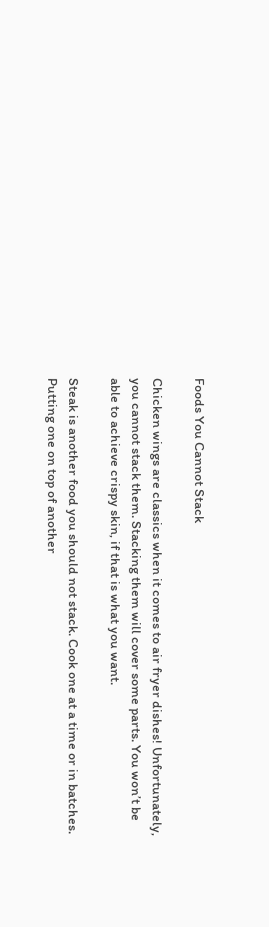Foods You Cannot Stack

Chicken wings are classics when it comes to air fryer dishes! Unfortunately, you cannot stack them. Stacking them will cover some parts. You won’t be able to achieve crispy skin, if that is what you want.

Steak is another food you should not stack. Cook one at a time or in batches. Putting one on top of another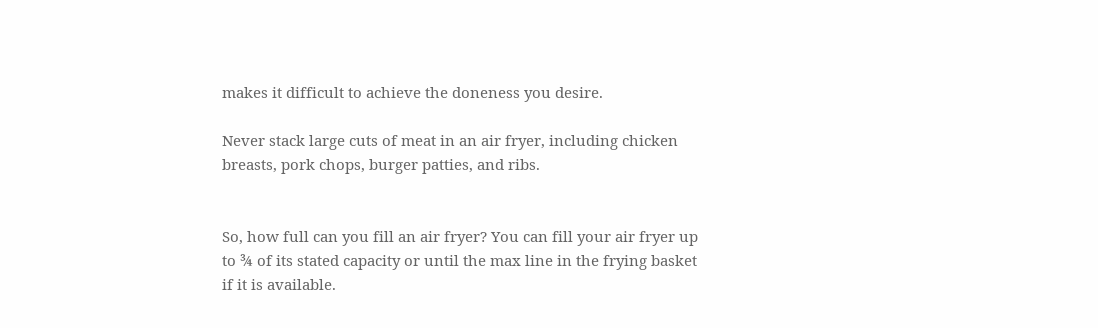makes it difficult to achieve the doneness you desire.

Never stack large cuts of meat in an air fryer, including chicken breasts, pork chops, burger patties, and ribs.


So, how full can you fill an air fryer? You can fill your air fryer up to ¾ of its stated capacity or until the max line in the frying basket if it is available.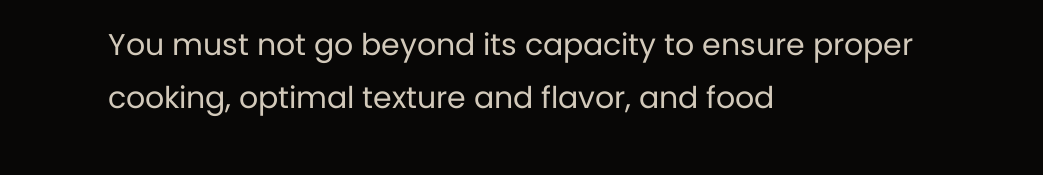You must not go beyond its capacity to ensure proper cooking, optimal texture and flavor, and food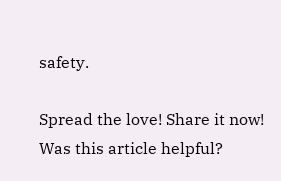safety.

Spread the love! Share it now!
Was this article helpful?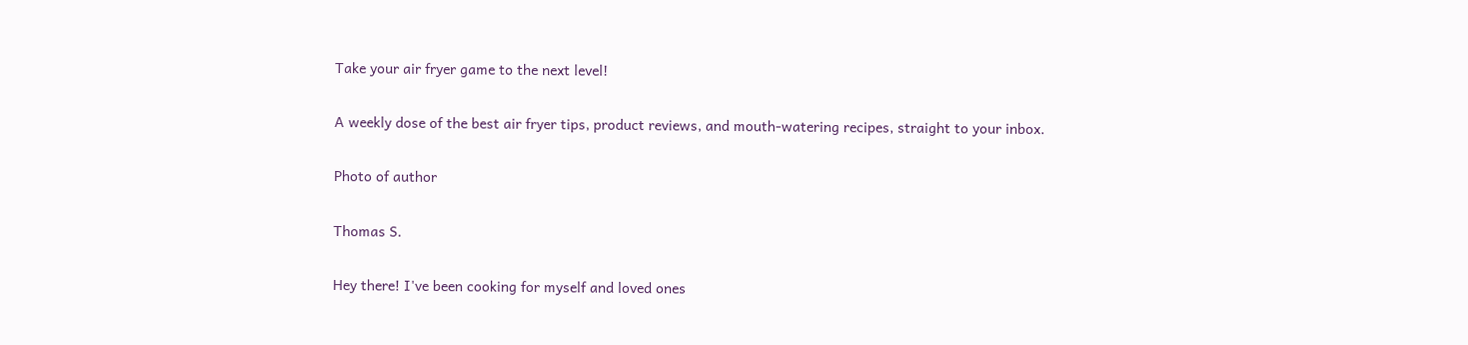Take your air fryer game to the next level!

A weekly dose of the best air fryer tips, product reviews, and mouth-watering recipes, straight to your inbox.

Photo of author

Thomas S.

Hey there! I've been cooking for myself and loved ones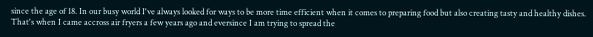since the age of 18. In our busy world I've always looked for ways to be more time efficient when it comes to preparing food but also creating tasty and healthy dishes. That's when I came accross air fryers a few years ago and eversince I am trying to spread the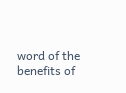word of the benefits of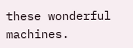these wonderful machines.